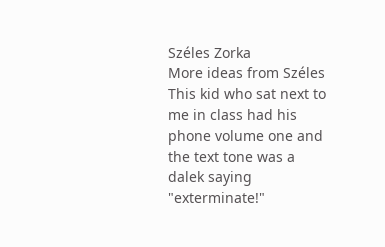Széles Zorka
More ideas from Széles
This kid who sat next to me in class had his phone volume one and the text tone was a dalek saying "exterminate!"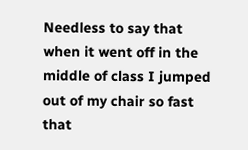Needless to say that when it went off in the middle of class I jumped out of my chair so fast that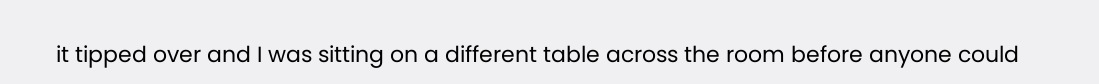it tipped over and I was sitting on a different table across the room before anyone could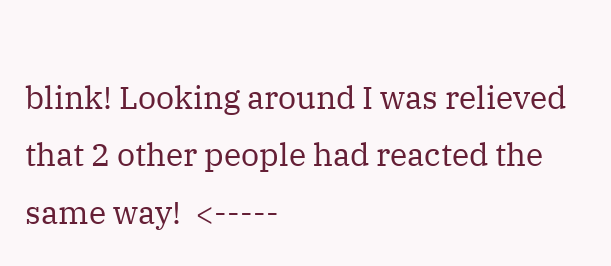blink! Looking around I was relieved that 2 other people had reacted the same way!  <-----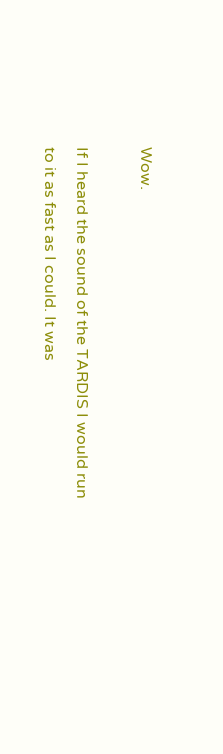Wow.

If I heard the sound of the TARDIS I would run to it as fast as I could. It was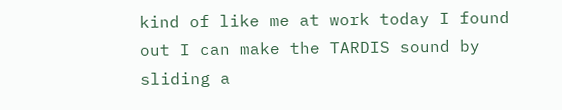kind of like me at work today I found out I can make the TARDIS sound by sliding a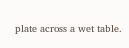plate across a wet table.